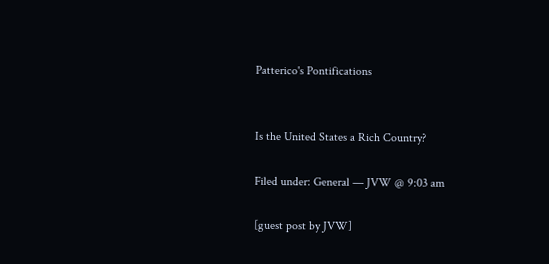Patterico's Pontifications


Is the United States a Rich Country?

Filed under: General — JVW @ 9:03 am

[guest post by JVW]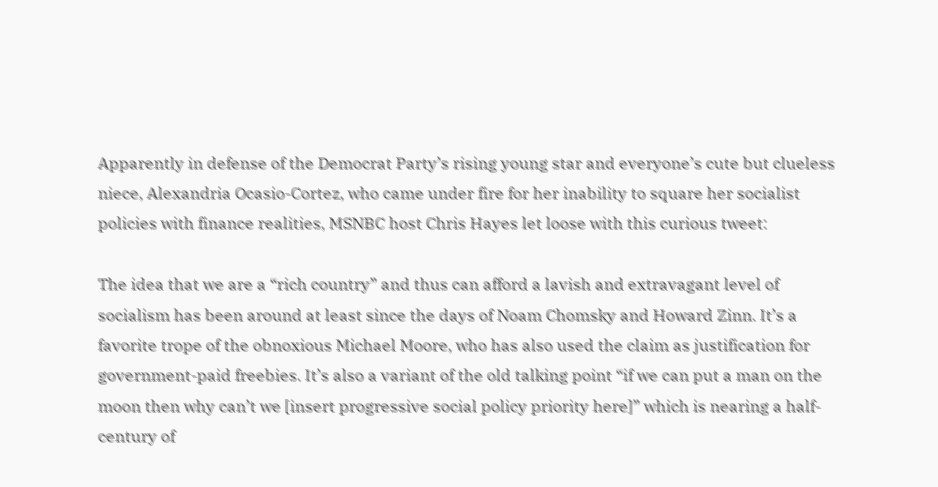Apparently in defense of the Democrat Party’s rising young star and everyone’s cute but clueless niece, Alexandria Ocasio-Cortez, who came under fire for her inability to square her socialist policies with finance realities, MSNBC host Chris Hayes let loose with this curious tweet:

The idea that we are a “rich country” and thus can afford a lavish and extravagant level of socialism has been around at least since the days of Noam Chomsky and Howard Zinn. It’s a favorite trope of the obnoxious Michael Moore, who has also used the claim as justification for government-paid freebies. It’s also a variant of the old talking point “if we can put a man on the moon then why can’t we [insert progressive social policy priority here]” which is nearing a half-century of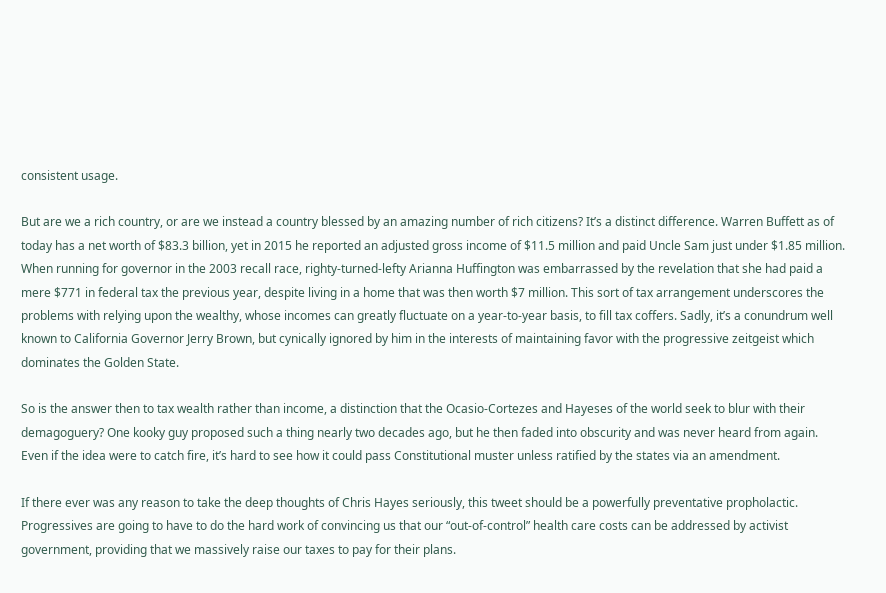consistent usage.

But are we a rich country, or are we instead a country blessed by an amazing number of rich citizens? It’s a distinct difference. Warren Buffett as of today has a net worth of $83.3 billion, yet in 2015 he reported an adjusted gross income of $11.5 million and paid Uncle Sam just under $1.85 million. When running for governor in the 2003 recall race, righty-turned-lefty Arianna Huffington was embarrassed by the revelation that she had paid a mere $771 in federal tax the previous year, despite living in a home that was then worth $7 million. This sort of tax arrangement underscores the problems with relying upon the wealthy, whose incomes can greatly fluctuate on a year-to-year basis, to fill tax coffers. Sadly, it’s a conundrum well known to California Governor Jerry Brown, but cynically ignored by him in the interests of maintaining favor with the progressive zeitgeist which dominates the Golden State.

So is the answer then to tax wealth rather than income, a distinction that the Ocasio-Cortezes and Hayeses of the world seek to blur with their demagoguery? One kooky guy proposed such a thing nearly two decades ago, but he then faded into obscurity and was never heard from again. Even if the idea were to catch fire, it’s hard to see how it could pass Constitutional muster unless ratified by the states via an amendment.

If there ever was any reason to take the deep thoughts of Chris Hayes seriously, this tweet should be a powerfully preventative propholactic. Progressives are going to have to do the hard work of convincing us that our “out-of-control” health care costs can be addressed by activist government, providing that we massively raise our taxes to pay for their plans.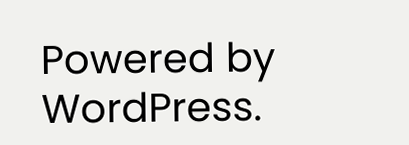Powered by WordPress.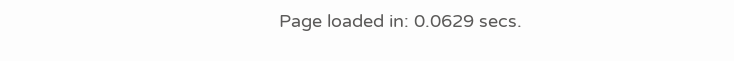Page loaded in: 0.0629 secs.